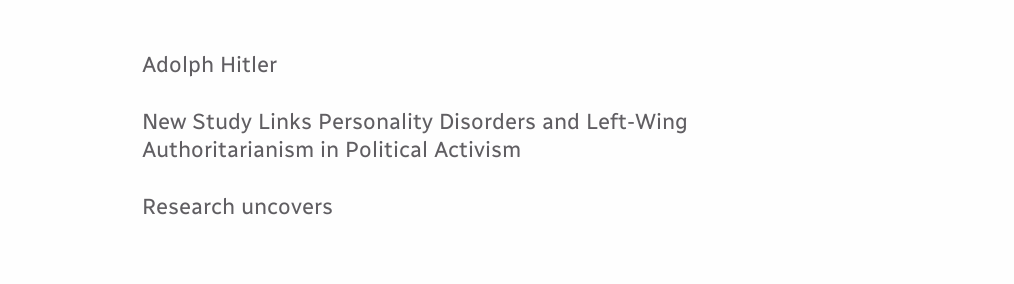Adolph Hitler

New Study Links Personality Disorders and Left-Wing Authoritarianism in Political Activism

Research uncovers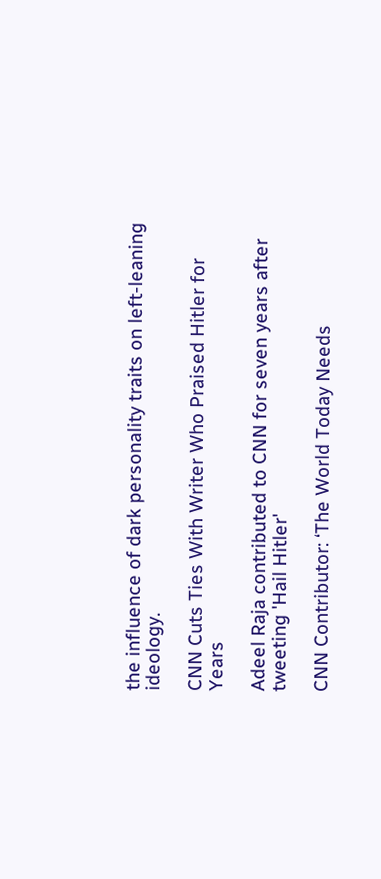the influence of dark personality traits on left-leaning ideology.

CNN Cuts Ties With Writer Who Praised Hitler for Years

Adeel Raja contributed to CNN for seven years after tweeting 'Hail Hitler'

CNN Contributor: ‘The World Today Needs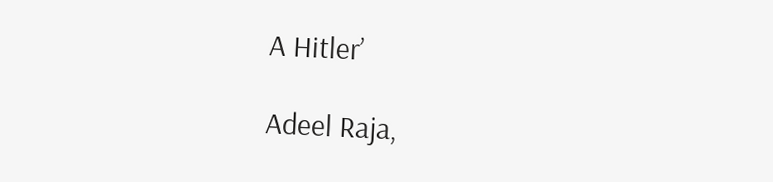A Hitler’

Adeel Raja,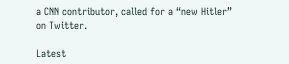a CNN contributor, called for a “new Hitler” on Twitter.

Latest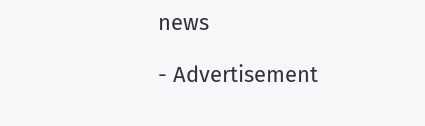news

- Advertisement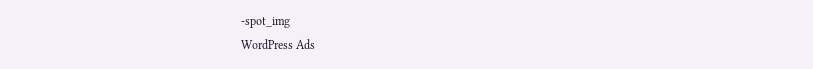-spot_img
WordPress Ads